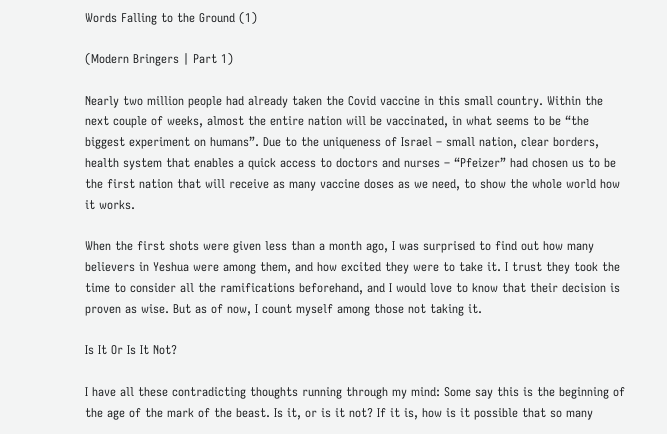Words Falling to the Ground (1)

(Modern Bringers | Part 1)

Nearly two million people had already taken the Covid vaccine in this small country. Within the next couple of weeks, almost the entire nation will be vaccinated, in what seems to be “the biggest experiment on humans”. Due to the uniqueness of Israel – small nation, clear borders, health system that enables a quick access to doctors and nurses – “Pfeizer” had chosen us to be the first nation that will receive as many vaccine doses as we need, to show the whole world how it works.

When the first shots were given less than a month ago, I was surprised to find out how many believers in Yeshua were among them, and how excited they were to take it. I trust they took the time to consider all the ramifications beforehand, and I would love to know that their decision is proven as wise. But as of now, I count myself among those not taking it.

Is It Or Is It Not?

I have all these contradicting thoughts running through my mind: Some say this is the beginning of the age of the mark of the beast. Is it, or is it not? If it is, how is it possible that so many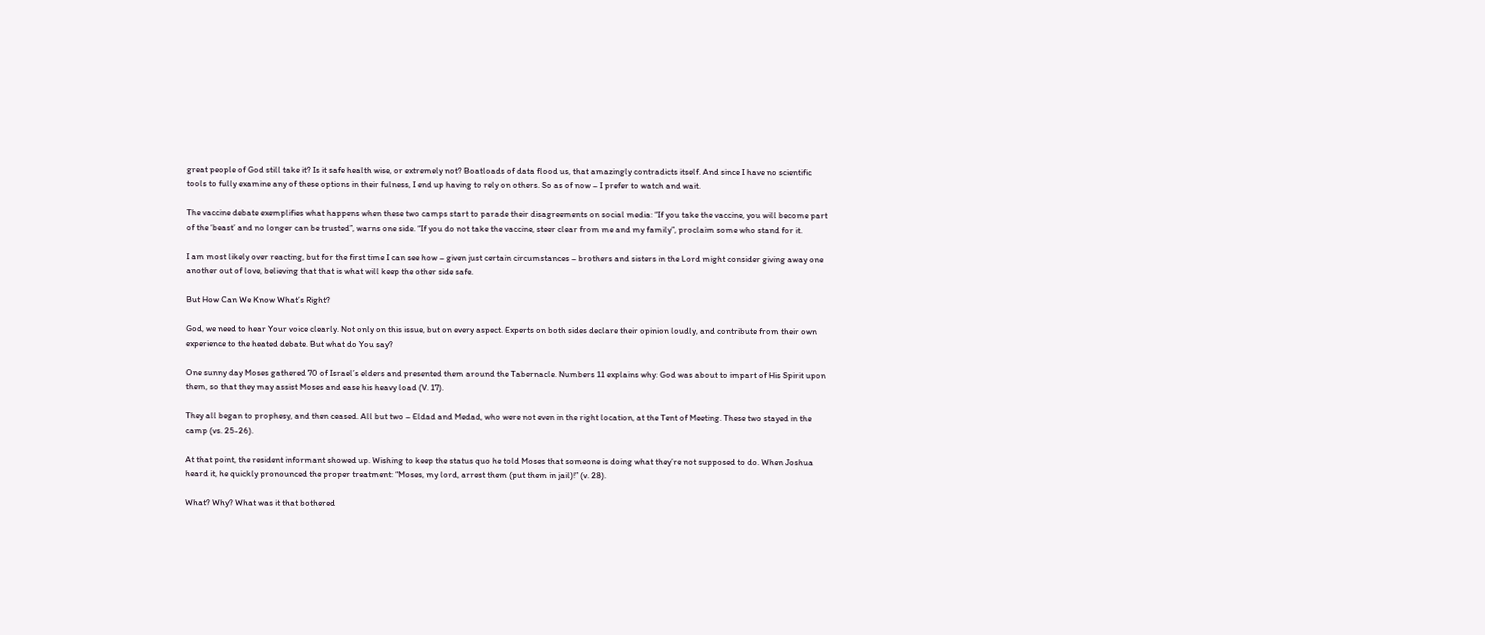great people of God still take it? Is it safe health wise, or extremely not? Boatloads of data flood us, that amazingly contradicts itself. And since I have no scientific tools to fully examine any of these options in their fulness, I end up having to rely on others. So as of now – I prefer to watch and wait.

The vaccine debate exemplifies what happens when these two camps start to parade their disagreements on social media: “If you take the vaccine, you will become part of the ‘beast’ and no longer can be trusted”, warns one side. “If you do not take the vaccine, steer clear from me and my family”, proclaim some who stand for it.

I am most likely over reacting, but for the first time I can see how – given just certain circumstances – brothers and sisters in the Lord might consider giving away one another out of love, believing that that is what will keep the other side safe.

But How Can We Know What’s Right?

God, we need to hear Your voice clearly. Not only on this issue, but on every aspect. Experts on both sides declare their opinion loudly, and contribute from their own experience to the heated debate. But what do You say?

One sunny day Moses gathered 70 of Israel’s elders and presented them around the Tabernacle. Numbers 11 explains why: God was about to impart of His Spirit upon them, so that they may assist Moses and ease his heavy load (V. 17).

They all began to prophesy, and then ceased. All but two – Eldad and Medad, who were not even in the right location, at the Tent of Meeting. These two stayed in the camp (vs. 25-26).

At that point, the resident informant showed up. Wishing to keep the status quo he told Moses that someone is doing what they’re not supposed to do. When Joshua heard it, he quickly pronounced the proper treatment: “Moses, my lord, arrest them (put them in jail)!” (v. 28).

What? Why? What was it that bothered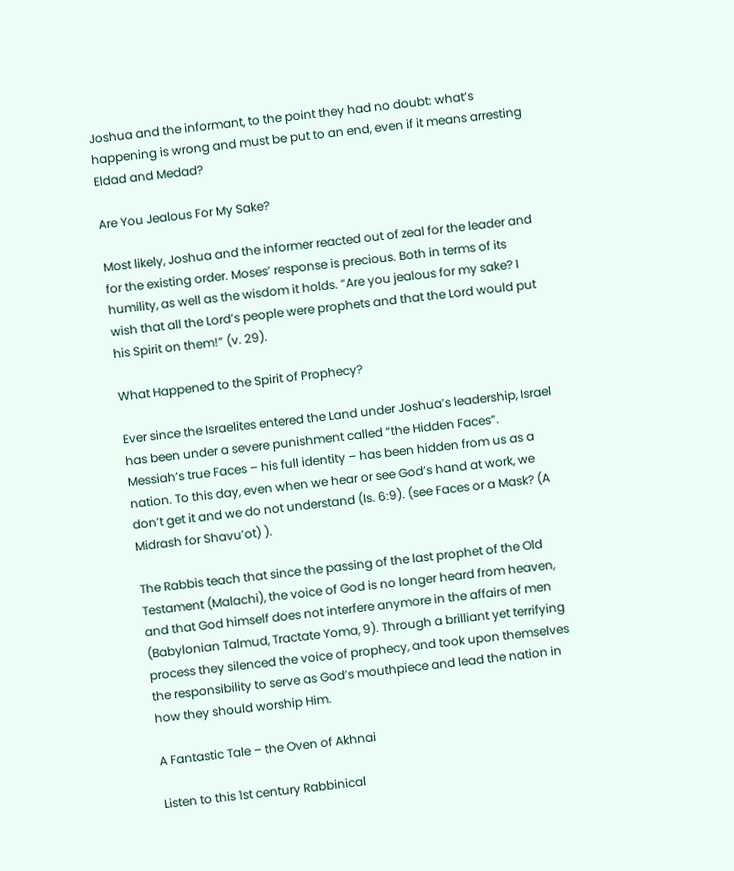Joshua and the informant, to the point they had no doubt: what’s happening is wrong and must be put to an end, even if it means arresting Eldad and Medad?

Are You Jealous For My Sake?

Most likely, Joshua and the informer reacted out of zeal for the leader and for the existing order. Moses’ response is precious. Both in terms of its humility, as well as the wisdom it holds. “Are you jealous for my sake? I wish that all the Lord’s people were prophets and that the Lord would put his Spirit on them!” (v. 29).

What Happened to the Spirit of Prophecy?

Ever since the Israelites entered the Land under Joshua’s leadership, Israel has been under a severe punishment called “the Hidden Faces”. Messiah’s true Faces – his full identity – has been hidden from us as a nation. To this day, even when we hear or see God’s hand at work, we don’t get it and we do not understand (Is. 6:9). (see Faces or a Mask? (A Midrash for Shavu’ot) ).

The Rabbis teach that since the passing of the last prophet of the Old Testament (Malachi), the voice of God is no longer heard from heaven, and that God himself does not interfere anymore in the affairs of men (Babylonian Talmud, Tractate Yoma, 9). Through a brilliant yet terrifying process they silenced the voice of prophecy, and took upon themselves the responsibility to serve as God’s mouthpiece and lead the nation in how they should worship Him.

A Fantastic Tale – the Oven of Akhnai

Listen to this 1st century Rabbinical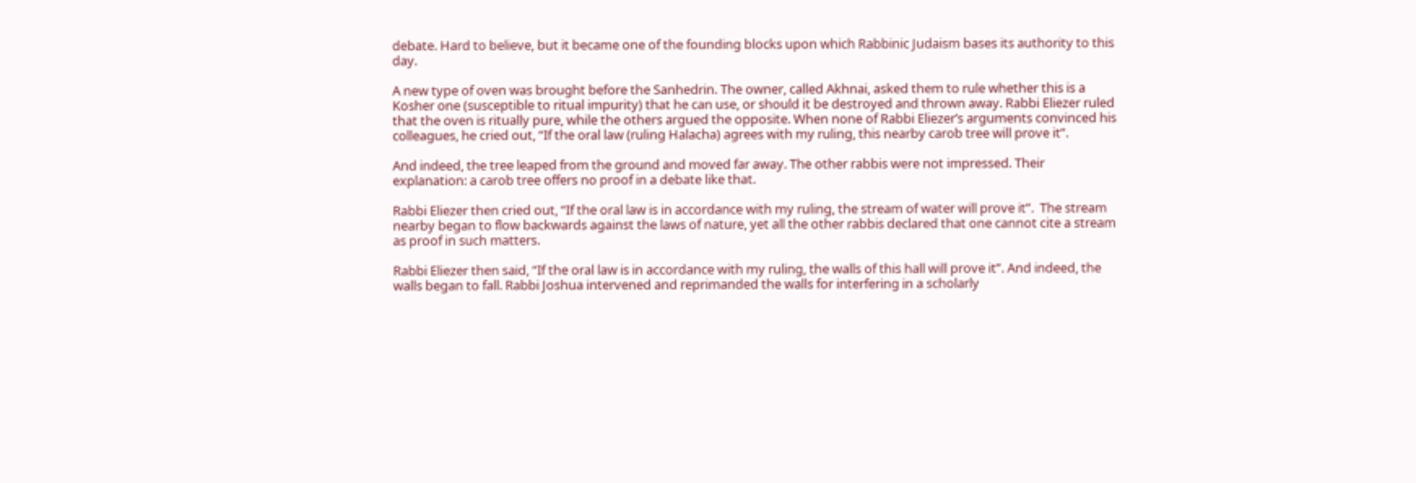debate. Hard to believe, but it became one of the founding blocks upon which Rabbinic Judaism bases its authority to this day.

A new type of oven was brought before the Sanhedrin. The owner, called Akhnai, asked them to rule whether this is a Kosher one (susceptible to ritual impurity) that he can use, or should it be destroyed and thrown away. Rabbi Eliezer ruled that the oven is ritually pure, while the others argued the opposite. When none of Rabbi Eliezer’s arguments convinced his colleagues, he cried out, “If the oral law (ruling Halacha) agrees with my ruling, this nearby carob tree will prove it”.

And indeed, the tree leaped from the ground and moved far away. The other rabbis were not impressed. Their explanation: a carob tree offers no proof in a debate like that.

Rabbi Eliezer then cried out, “If the oral law is in accordance with my ruling, the stream of water will prove it”.  The stream nearby began to flow backwards against the laws of nature, yet all the other rabbis declared that one cannot cite a stream as proof in such matters.

Rabbi Eliezer then said, “If the oral law is in accordance with my ruling, the walls of this hall will prove it”. And indeed, the walls began to fall. Rabbi Joshua intervened and reprimanded the walls for interfering in a scholarly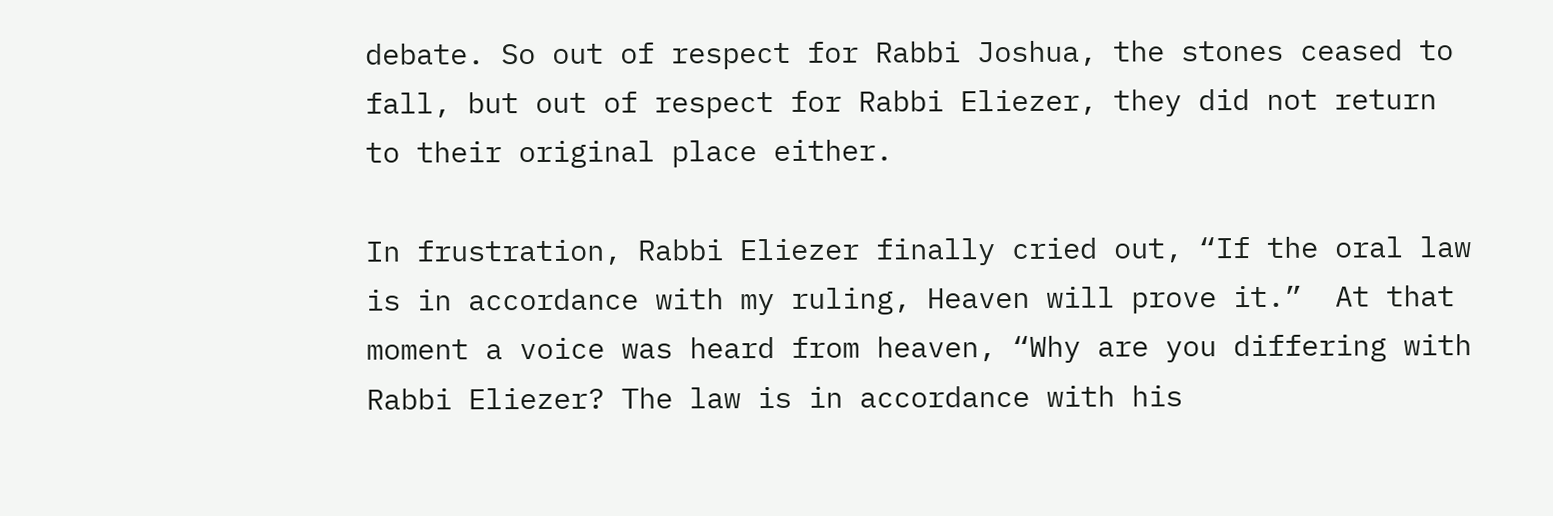debate. So out of respect for Rabbi Joshua, the stones ceased to fall, but out of respect for Rabbi Eliezer, they did not return to their original place either.

In frustration, Rabbi Eliezer finally cried out, “If the oral law is in accordance with my ruling, Heaven will prove it.”  At that moment a voice was heard from heaven, “Why are you differing with Rabbi Eliezer? The law is in accordance with his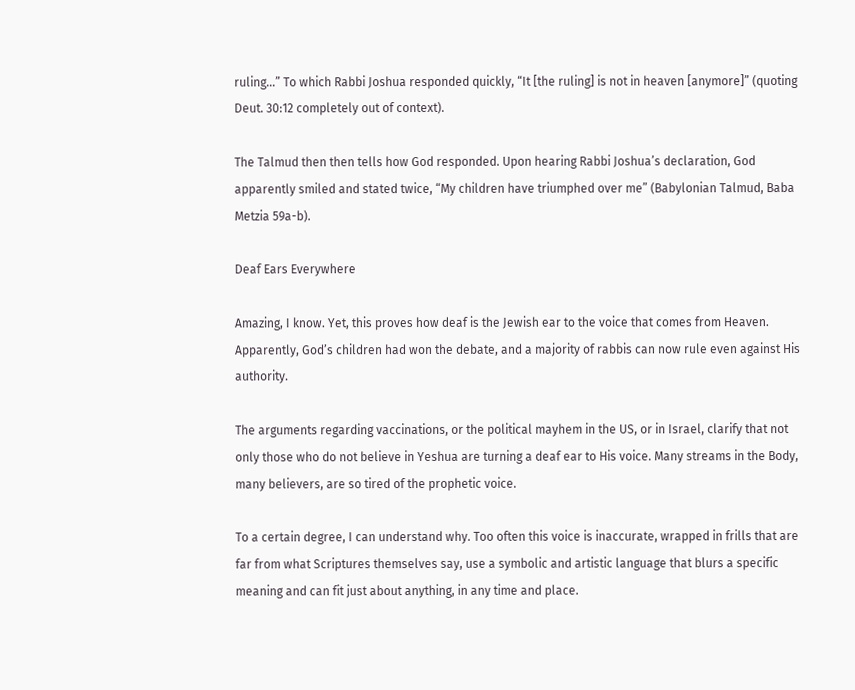ruling…” To which Rabbi Joshua responded quickly, “It [the ruling] is not in heaven [anymore]” (quoting Deut. 30:12 completely out of context).

The Talmud then then tells how God responded. Upon hearing Rabbi Joshua’s declaration, God apparently smiled and stated twice, “My children have triumphed over me” (Babylonian Talmud, Baba Metzia 59a-b).

Deaf Ears Everywhere

Amazing, I know. Yet, this proves how deaf is the Jewish ear to the voice that comes from Heaven. Apparently, God’s children had won the debate, and a majority of rabbis can now rule even against His authority.

The arguments regarding vaccinations, or the political mayhem in the US, or in Israel, clarify that not only those who do not believe in Yeshua are turning a deaf ear to His voice. Many streams in the Body, many believers, are so tired of the prophetic voice.

To a certain degree, I can understand why. Too often this voice is inaccurate, wrapped in frills that are far from what Scriptures themselves say, use a symbolic and artistic language that blurs a specific meaning and can fit just about anything, in any time and place.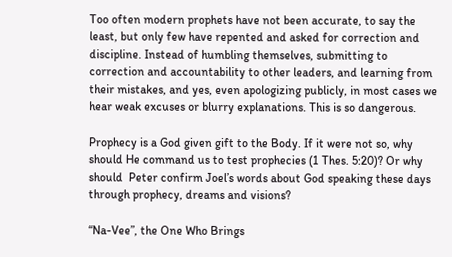Too often modern prophets have not been accurate, to say the least, but only few have repented and asked for correction and discipline. Instead of humbling themselves, submitting to correction and accountability to other leaders, and learning from their mistakes, and yes, even apologizing publicly, in most cases we hear weak excuses or blurry explanations. This is so dangerous.

Prophecy is a God given gift to the Body. If it were not so, why should He command us to test prophecies (1 Thes. 5:20)? Or why should  Peter confirm Joel’s words about God speaking these days through prophecy, dreams and visions?

“Na-Vee”, the One Who Brings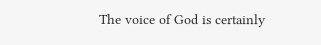The voice of God is certainly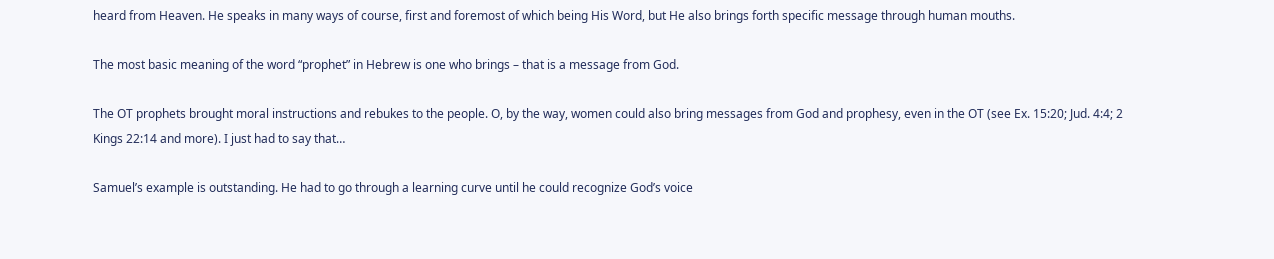heard from Heaven. He speaks in many ways of course, first and foremost of which being His Word, but He also brings forth specific message through human mouths.

The most basic meaning of the word “prophet” in Hebrew is one who brings – that is a message from God.

The OT prophets brought moral instructions and rebukes to the people. O, by the way, women could also bring messages from God and prophesy, even in the OT (see Ex. 15:20; Jud. 4:4; 2 Kings 22:14 and more). I just had to say that…

Samuel’s example is outstanding. He had to go through a learning curve until he could recognize God’s voice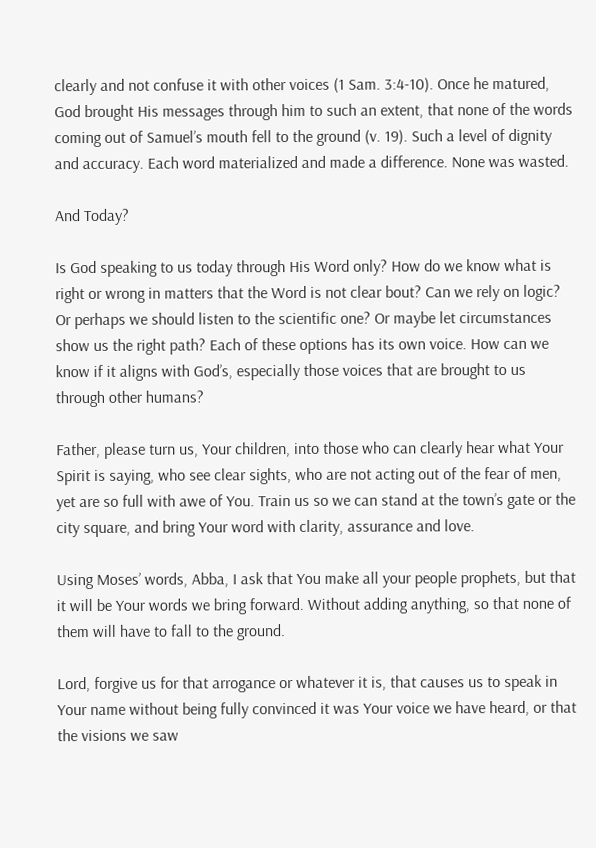clearly and not confuse it with other voices (1 Sam. 3:4-10). Once he matured, God brought His messages through him to such an extent, that none of the words coming out of Samuel’s mouth fell to the ground (v. 19). Such a level of dignity and accuracy. Each word materialized and made a difference. None was wasted.

And Today?

Is God speaking to us today through His Word only? How do we know what is right or wrong in matters that the Word is not clear bout? Can we rely on logic? Or perhaps we should listen to the scientific one? Or maybe let circumstances show us the right path? Each of these options has its own voice. How can we know if it aligns with God’s, especially those voices that are brought to us through other humans?

Father, please turn us, Your children, into those who can clearly hear what Your Spirit is saying, who see clear sights, who are not acting out of the fear of men, yet are so full with awe of You. Train us so we can stand at the town’s gate or the city square, and bring Your word with clarity, assurance and love.

Using Moses’ words, Abba, I ask that You make all your people prophets, but that it will be Your words we bring forward. Without adding anything, so that none of them will have to fall to the ground.

Lord, forgive us for that arrogance or whatever it is, that causes us to speak in Your name without being fully convinced it was Your voice we have heard, or that the visions we saw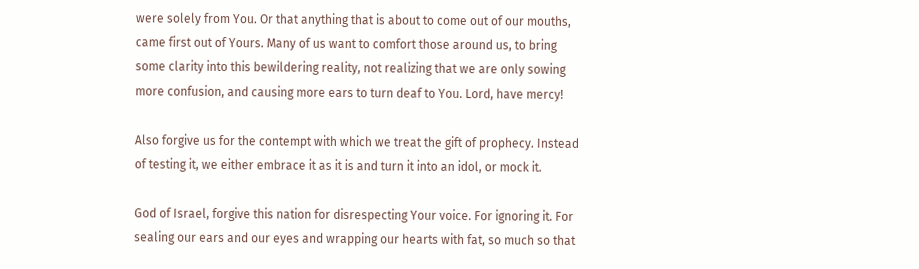were solely from You. Or that anything that is about to come out of our mouths, came first out of Yours. Many of us want to comfort those around us, to bring some clarity into this bewildering reality, not realizing that we are only sowing more confusion, and causing more ears to turn deaf to You. Lord, have mercy!

Also forgive us for the contempt with which we treat the gift of prophecy. Instead of testing it, we either embrace it as it is and turn it into an idol, or mock it.

God of Israel, forgive this nation for disrespecting Your voice. For ignoring it. For sealing our ears and our eyes and wrapping our hearts with fat, so much so that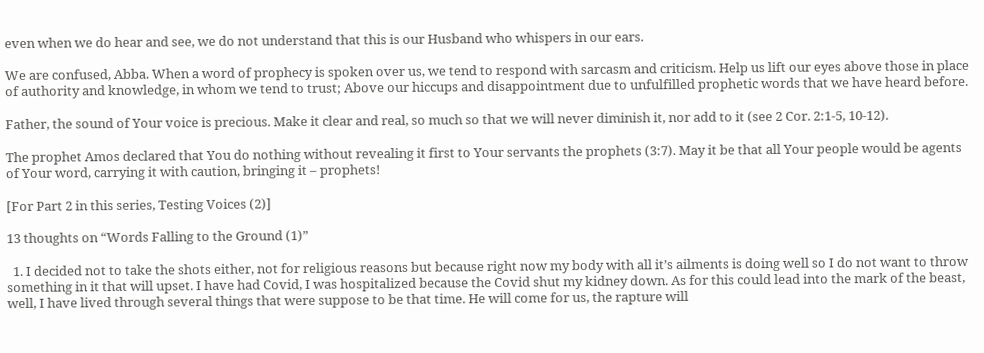even when we do hear and see, we do not understand that this is our Husband who whispers in our ears.

We are confused, Abba. When a word of prophecy is spoken over us, we tend to respond with sarcasm and criticism. Help us lift our eyes above those in place of authority and knowledge, in whom we tend to trust; Above our hiccups and disappointment due to unfulfilled prophetic words that we have heard before.

Father, the sound of Your voice is precious. Make it clear and real, so much so that we will never diminish it, nor add to it (see 2 Cor. 2:1-5, 10-12).

The prophet Amos declared that You do nothing without revealing it first to Your servants the prophets (3:7). May it be that all Your people would be agents of Your word, carrying it with caution, bringing it – prophets!

[For Part 2 in this series, Testing Voices (2)]

13 thoughts on “Words Falling to the Ground (1)”

  1. I decided not to take the shots either, not for religious reasons but because right now my body with all it’s ailments is doing well so I do not want to throw something in it that will upset. I have had Covid, I was hospitalized because the Covid shut my kidney down. As for this could lead into the mark of the beast, well, I have lived through several things that were suppose to be that time. He will come for us, the rapture will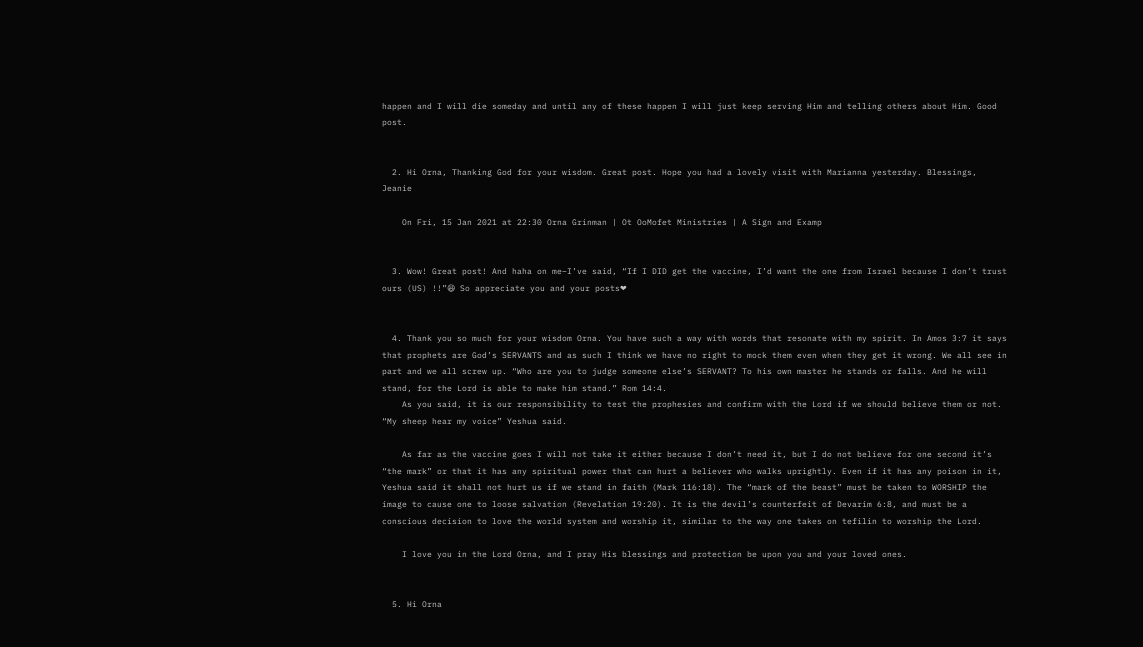happen and I will die someday and until any of these happen I will just keep serving Him and telling others about Him. Good post.


  2. Hi Orna, Thanking God for your wisdom. Great post. Hope you had a lovely visit with Marianna yesterday. Blessings, Jeanie

    On Fri, 15 Jan 2021 at 22:30 Orna Grinman | Ot OoMofet Ministries | A Sign and Examp


  3. Wow! Great post! And haha on me–I’ve said, “If I DID get the vaccine, I’d want the one from Israel because I don’t trust ours (US) !!”😆 So appreciate you and your posts❤


  4. Thank you so much for your wisdom Orna. You have such a way with words that resonate with my spirit. In Amos 3:7 it says that prophets are God’s SERVANTS and as such I think we have no right to mock them even when they get it wrong. We all see in part and we all screw up. “Who are you to judge someone else’s SERVANT? To his own master he stands or falls. And he will stand, for the Lord is able to make him stand.” Rom 14:4.
    As you said, it is our responsibility to test the prophesies and confirm with the Lord if we should believe them or not. “My sheep hear my voice” Yeshua said.

    As far as the vaccine goes I will not take it either because I don’t need it, but I do not believe for one second it’s “the mark” or that it has any spiritual power that can hurt a believer who walks uprightly. Even if it has any poison in it, Yeshua said it shall not hurt us if we stand in faith (Mark 116:18). The “mark of the beast” must be taken to WORSHIP the image to cause one to loose salvation (Revelation 19:20). It is the devil’s counterfeit of Devarim 6:8, and must be a conscious decision to love the world system and worship it, similar to the way one takes on tefilin to worship the Lord.

    I love you in the Lord Orna, and I pray His blessings and protection be upon you and your loved ones.


  5. Hi Orna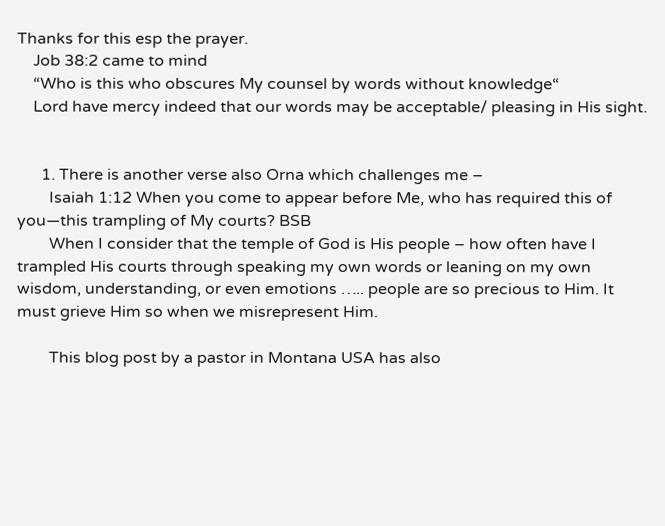Thanks for this esp the prayer.
    Job 38:2 came to mind
    “Who is this who obscures My counsel by words without knowledge“
    Lord have mercy indeed that our words may be acceptable/ pleasing in His sight.


      1. There is another verse also Orna which challenges me –
        Isaiah 1:12 When you come to appear before Me, who has required this of you—this trampling of My courts? BSB
        When I consider that the temple of God is His people – how often have I trampled His courts through speaking my own words or leaning on my own wisdom, understanding, or even emotions ….. people are so precious to Him. It must grieve Him so when we misrepresent Him.

        This blog post by a pastor in Montana USA has also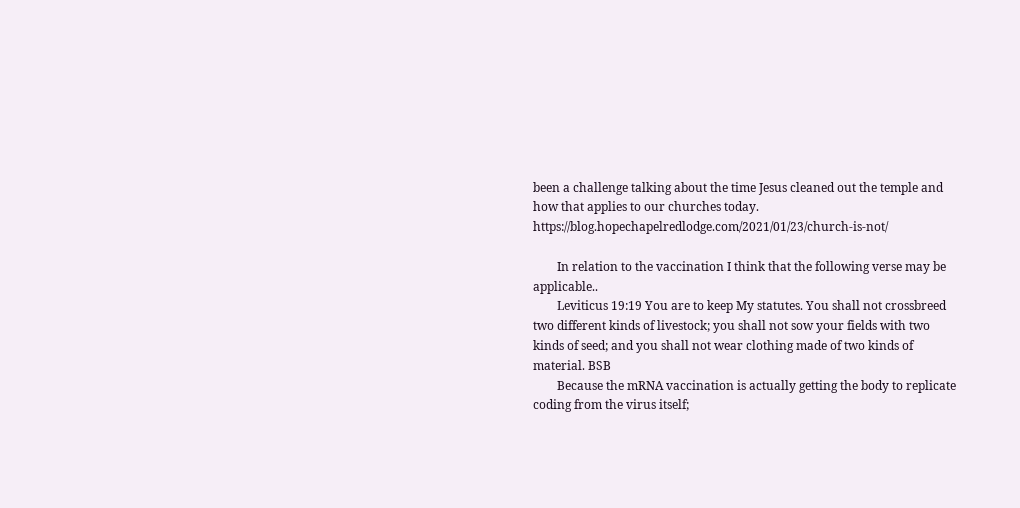been a challenge talking about the time Jesus cleaned out the temple and how that applies to our churches today. https://blog.hopechapelredlodge.com/2021/01/23/church-is-not/

        In relation to the vaccination I think that the following verse may be applicable..
        Leviticus 19:19 You are to keep My statutes. You shall not crossbreed two different kinds of livestock; you shall not sow your fields with two kinds of seed; and you shall not wear clothing made of two kinds of material. BSB
        Because the mRNA vaccination is actually getting the body to replicate coding from the virus itself;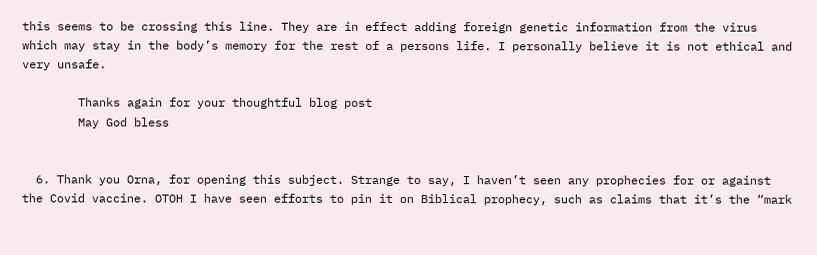this seems to be crossing this line. They are in effect adding foreign genetic information from the virus which may stay in the body’s memory for the rest of a persons life. I personally believe it is not ethical and very unsafe.

        Thanks again for your thoughtful blog post
        May God bless


  6. Thank you Orna, for opening this subject. Strange to say, I haven’t seen any prophecies for or against the Covid vaccine. OTOH I have seen efforts to pin it on Biblical prophecy, such as claims that it’s the “mark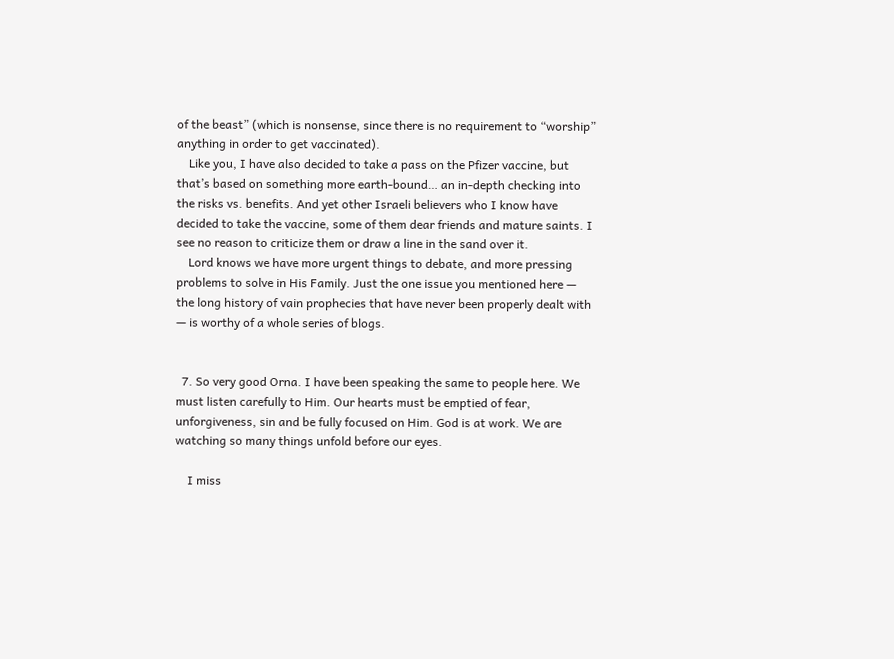of the beast” (which is nonsense, since there is no requirement to “worship” anything in order to get vaccinated).
    Like you, I have also decided to take a pass on the Pfizer vaccine, but that’s based on something more earth-bound… an in-depth checking into the risks vs. benefits. And yet other Israeli believers who I know have decided to take the vaccine, some of them dear friends and mature saints. I see no reason to criticize them or draw a line in the sand over it.
    Lord knows we have more urgent things to debate, and more pressing problems to solve in His Family. Just the one issue you mentioned here — the long history of vain prophecies that have never been properly dealt with — is worthy of a whole series of blogs.


  7. So very good Orna. I have been speaking the same to people here. We must listen carefully to Him. Our hearts must be emptied of fear, unforgiveness, sin and be fully focused on Him. God is at work. We are watching so many things unfold before our eyes.

    I miss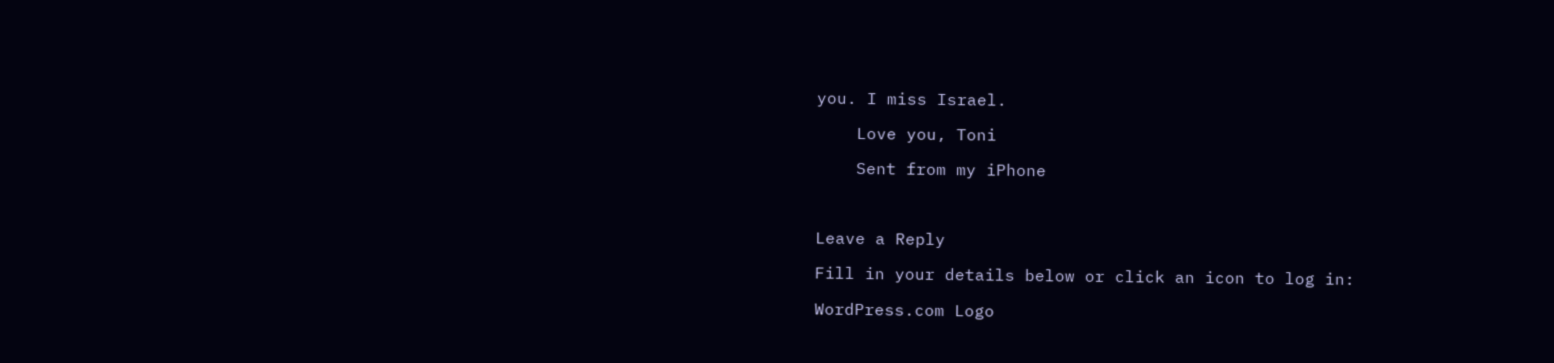you. I miss Israel.

    Love you, Toni

    Sent from my iPhone



Leave a Reply

Fill in your details below or click an icon to log in:

WordPress.com Logo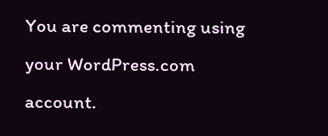You are commenting using your WordPress.com account.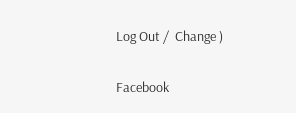Log Out /  Change )

Facebook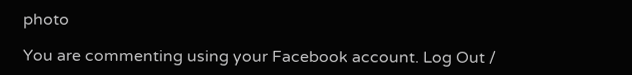photo

You are commenting using your Facebook account. Log Out /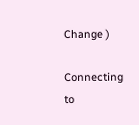Change )

Connecting to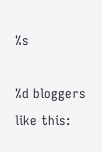%s

%d bloggers like this: